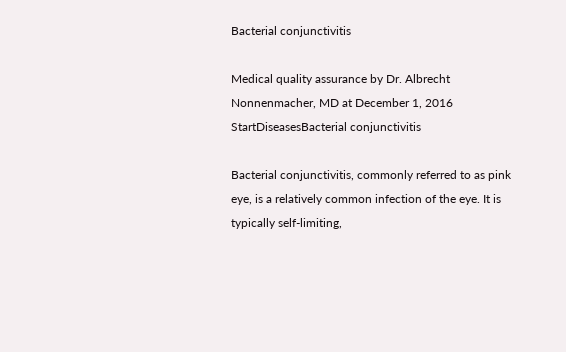Bacterial conjunctivitis

Medical quality assurance by Dr. Albrecht Nonnenmacher, MD at December 1, 2016
StartDiseasesBacterial conjunctivitis

Bacterial conjunctivitis, commonly referred to as pink eye, is a relatively common infection of the eye. It is typically self-limiting,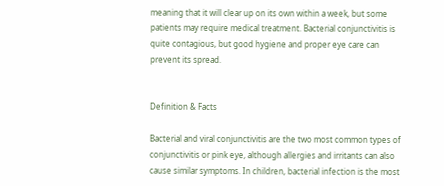meaning that it will clear up on its own within a week, but some patients may require medical treatment. Bacterial conjunctivitis is quite contagious, but good hygiene and proper eye care can prevent its spread.


Definition & Facts

Bacterial and viral conjunctivitis are the two most common types of conjunctivitis or pink eye, although allergies and irritants can also cause similar symptoms. In children, bacterial infection is the most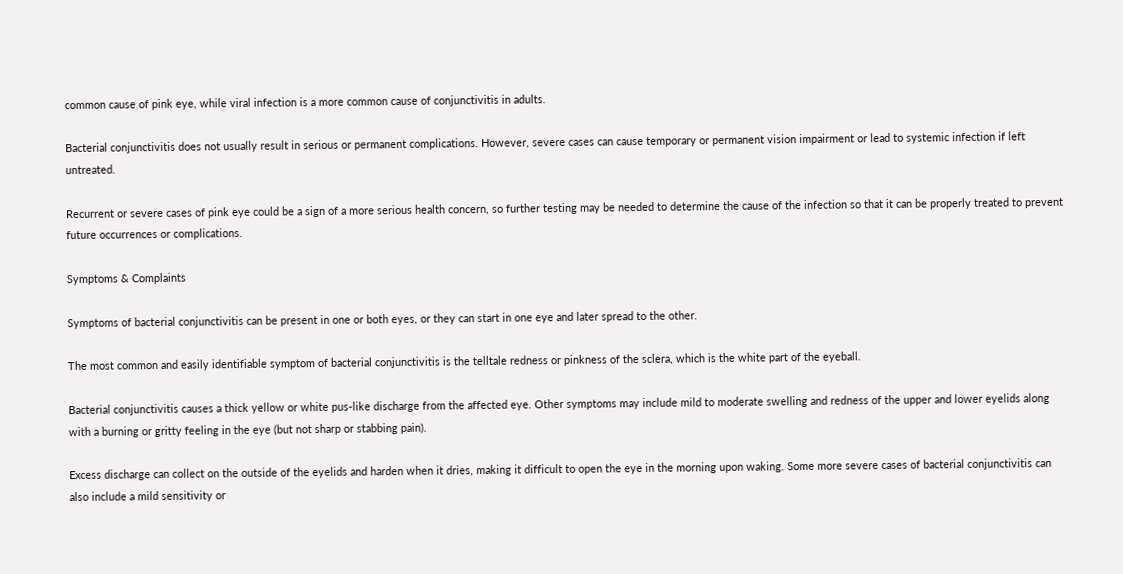common cause of pink eye, while viral infection is a more common cause of conjunctivitis in adults.

Bacterial conjunctivitis does not usually result in serious or permanent complications. However, severe cases can cause temporary or permanent vision impairment or lead to systemic infection if left untreated.

Recurrent or severe cases of pink eye could be a sign of a more serious health concern, so further testing may be needed to determine the cause of the infection so that it can be properly treated to prevent future occurrences or complications.

Symptoms & Complaints

Symptoms of bacterial conjunctivitis can be present in one or both eyes, or they can start in one eye and later spread to the other.

The most common and easily identifiable symptom of bacterial conjunctivitis is the telltale redness or pinkness of the sclera, which is the white part of the eyeball.

Bacterial conjunctivitis causes a thick yellow or white pus-like discharge from the affected eye. Other symptoms may include mild to moderate swelling and redness of the upper and lower eyelids along with a burning or gritty feeling in the eye (but not sharp or stabbing pain).

Excess discharge can collect on the outside of the eyelids and harden when it dries, making it difficult to open the eye in the morning upon waking. Some more severe cases of bacterial conjunctivitis can also include a mild sensitivity or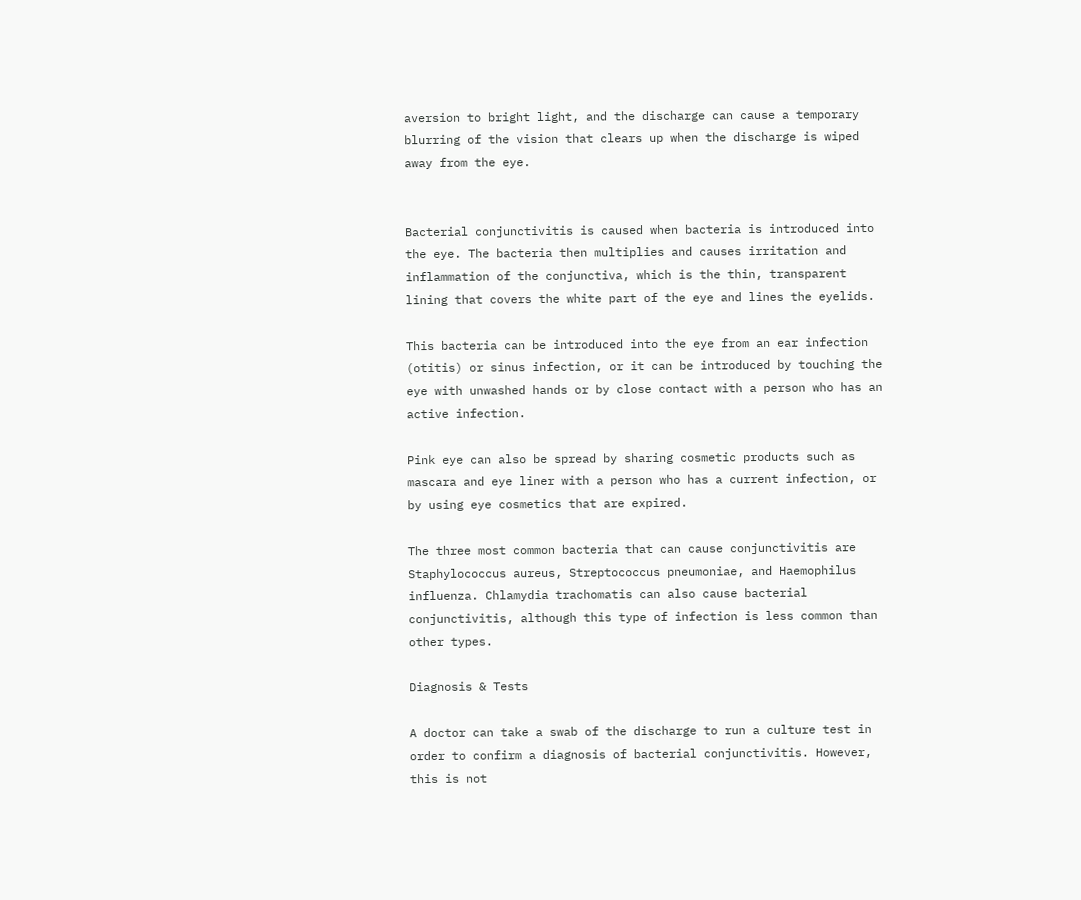aversion to bright light, and the discharge can cause a temporary blurring of the vision that clears up when the discharge is wiped away from the eye.


Bacterial conjunctivitis is caused when bacteria is introduced into the eye. The bacteria then multiplies and causes irritation and inflammation of the conjunctiva, which is the thin, transparent lining that covers the white part of the eye and lines the eyelids.

This bacteria can be introduced into the eye from an ear infection (otitis) or sinus infection, or it can be introduced by touching the eye with unwashed hands or by close contact with a person who has an active infection.

Pink eye can also be spread by sharing cosmetic products such as mascara and eye liner with a person who has a current infection, or by using eye cosmetics that are expired.

The three most common bacteria that can cause conjunctivitis are Staphylococcus aureus, Streptococcus pneumoniae, and Haemophilus influenza. Chlamydia trachomatis can also cause bacterial conjunctivitis, although this type of infection is less common than other types.

Diagnosis & Tests

A doctor can take a swab of the discharge to run a culture test in order to confirm a diagnosis of bacterial conjunctivitis. However, this is not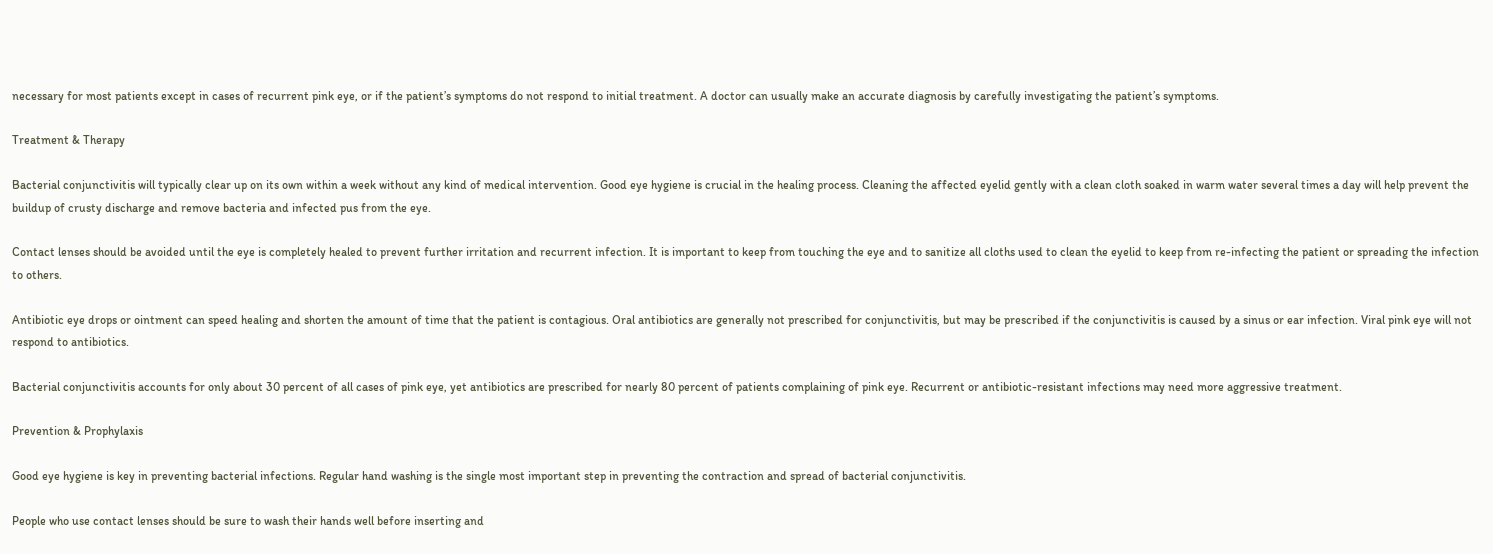necessary for most patients except in cases of recurrent pink eye, or if the patient’s symptoms do not respond to initial treatment. A doctor can usually make an accurate diagnosis by carefully investigating the patient’s symptoms.

Treatment & Therapy

Bacterial conjunctivitis will typically clear up on its own within a week without any kind of medical intervention. Good eye hygiene is crucial in the healing process. Cleaning the affected eyelid gently with a clean cloth soaked in warm water several times a day will help prevent the buildup of crusty discharge and remove bacteria and infected pus from the eye.

Contact lenses should be avoided until the eye is completely healed to prevent further irritation and recurrent infection. It is important to keep from touching the eye and to sanitize all cloths used to clean the eyelid to keep from re-infecting the patient or spreading the infection to others.

Antibiotic eye drops or ointment can speed healing and shorten the amount of time that the patient is contagious. Oral antibiotics are generally not prescribed for conjunctivitis, but may be prescribed if the conjunctivitis is caused by a sinus or ear infection. Viral pink eye will not respond to antibiotics.

Bacterial conjunctivitis accounts for only about 30 percent of all cases of pink eye, yet antibiotics are prescribed for nearly 80 percent of patients complaining of pink eye. Recurrent or antibiotic-resistant infections may need more aggressive treatment.

Prevention & Prophylaxis

Good eye hygiene is key in preventing bacterial infections. Regular hand washing is the single most important step in preventing the contraction and spread of bacterial conjunctivitis.

People who use contact lenses should be sure to wash their hands well before inserting and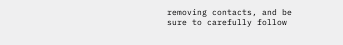removing contacts, and be sure to carefully follow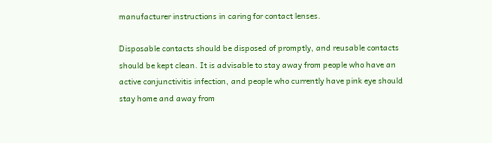manufacturer instructions in caring for contact lenses.

Disposable contacts should be disposed of promptly, and reusable contacts should be kept clean. It is advisable to stay away from people who have an active conjunctivitis infection, and people who currently have pink eye should stay home and away from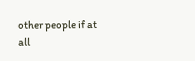other people if at all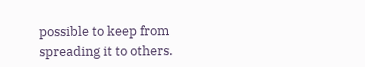possible to keep from spreading it to others.